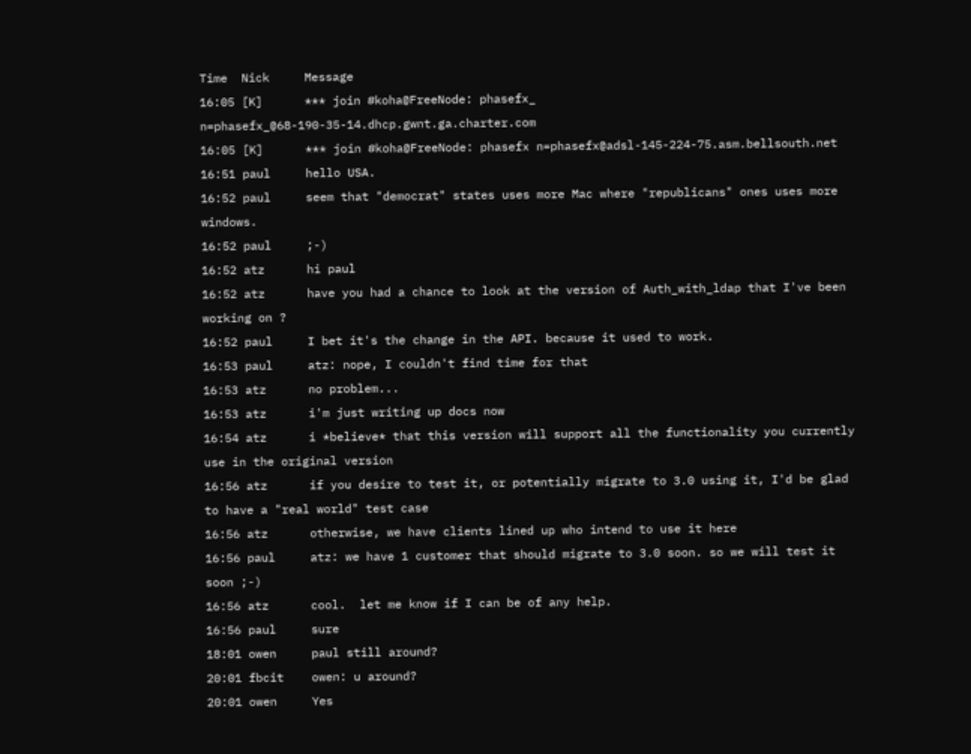Time  Nick     Message
16:05 [K]      *** join #koha@FreeNode: phasefx_ n=phasefx_@68-190-35-14.dhcp.gwnt.ga.charter.com
16:05 [K]      *** join #koha@FreeNode: phasefx n=phasefx@adsl-145-224-75.asm.bellsouth.net
16:51 paul     hello USA.
16:52 paul     seem that "democrat" states uses more Mac where "republicans" ones uses more windows.
16:52 paul     ;-)
16:52 atz      hi paul
16:52 atz      have you had a chance to look at the version of Auth_with_ldap that I've been working on ?
16:52 paul     I bet it's the change in the API. because it used to work.
16:53 paul     atz: nope, I couldn't find time for that
16:53 atz      no problem...
16:53 atz      i'm just writing up docs now
16:54 atz      i *believe* that this version will support all the functionality you currently use in the original version
16:56 atz      if you desire to test it, or potentially migrate to 3.0 using it, I'd be glad to have a "real world" test case
16:56 atz      otherwise, we have clients lined up who intend to use it here
16:56 paul     atz: we have 1 customer that should migrate to 3.0 soon. so we will test it soon ;-)
16:56 atz      cool.  let me know if I can be of any help.
16:56 paul     sure
18:01 owen     paul still around?
20:01 fbcit    owen: u around?
20:01 owen     Yes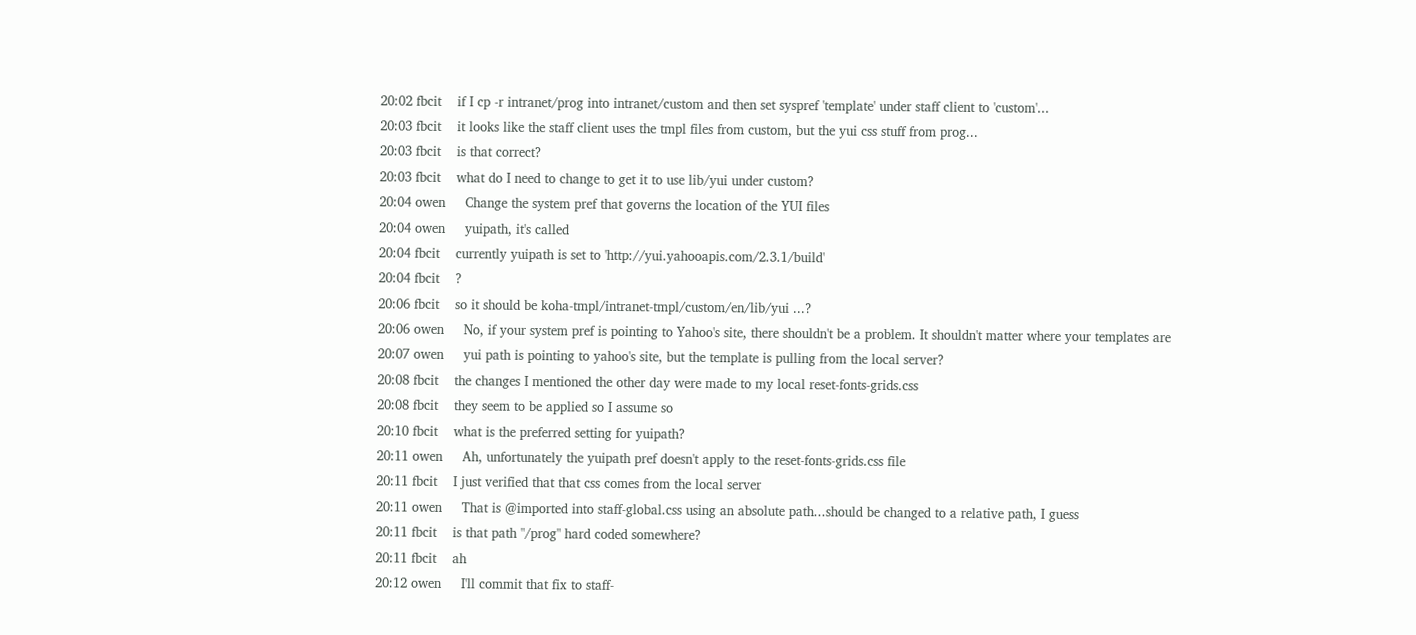20:02 fbcit    if I cp -r intranet/prog into intranet/custom and then set syspref 'template' under staff client to 'custom'...
20:03 fbcit    it looks like the staff client uses the tmpl files from custom, but the yui css stuff from prog...
20:03 fbcit    is that correct?
20:03 fbcit    what do I need to change to get it to use lib/yui under custom?
20:04 owen     Change the system pref that governs the location of the YUI files
20:04 owen     yuipath, it's called
20:04 fbcit    currently yuipath is set to 'http://yui.yahooapis.com/2.3.1/build'
20:04 fbcit    ?
20:06 fbcit    so it should be koha-tmpl/intranet-tmpl/custom/en/lib/yui ...?
20:06 owen     No, if your system pref is pointing to Yahoo's site, there shouldn't be a problem. It shouldn't matter where your templates are
20:07 owen     yui path is pointing to yahoo's site, but the template is pulling from the local server?
20:08 fbcit    the changes I mentioned the other day were made to my local reset-fonts-grids.css
20:08 fbcit    they seem to be applied so I assume so
20:10 fbcit    what is the preferred setting for yuipath?
20:11 owen     Ah, unfortunately the yuipath pref doesn't apply to the reset-fonts-grids.css file
20:11 fbcit    I just verified that that css comes from the local server
20:11 owen     That is @imported into staff-global.css using an absolute path...should be changed to a relative path, I guess
20:11 fbcit    is that path "/prog" hard coded somewhere?
20:11 fbcit    ah
20:12 owen     I'll commit that fix to staff-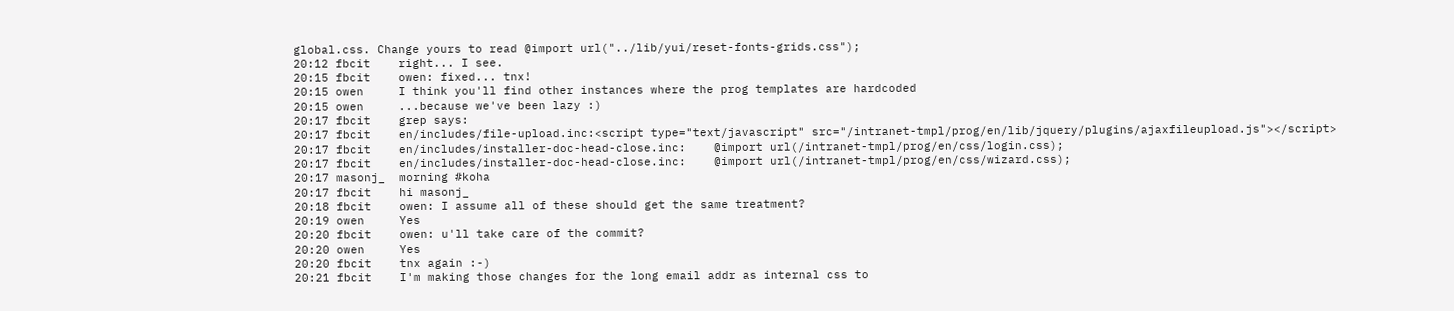global.css. Change yours to read @import url("../lib/yui/reset-fonts-grids.css");
20:12 fbcit    right... I see.
20:15 fbcit    owen: fixed... tnx!
20:15 owen     I think you'll find other instances where the prog templates are hardcoded
20:15 owen     ...because we've been lazy :)
20:17 fbcit    grep says:
20:17 fbcit    en/includes/file-upload.inc:<script type="text/javascript" src="/intranet-tmpl/prog/en/lib/jquery/plugins/ajaxfileupload.js"></script>
20:17 fbcit    en/includes/installer-doc-head-close.inc:    @import url(/intranet-tmpl/prog/en/css/login.css);
20:17 fbcit    en/includes/installer-doc-head-close.inc:    @import url(/intranet-tmpl/prog/en/css/wizard.css);
20:17 masonj_  morning #koha
20:17 fbcit    hi masonj_
20:18 fbcit    owen: I assume all of these should get the same treatment?
20:19 owen     Yes
20:20 fbcit    owen: u'll take care of the commit?
20:20 owen     Yes
20:20 fbcit    tnx again :-)
20:21 fbcit    I'm making those changes for the long email addr as internal css to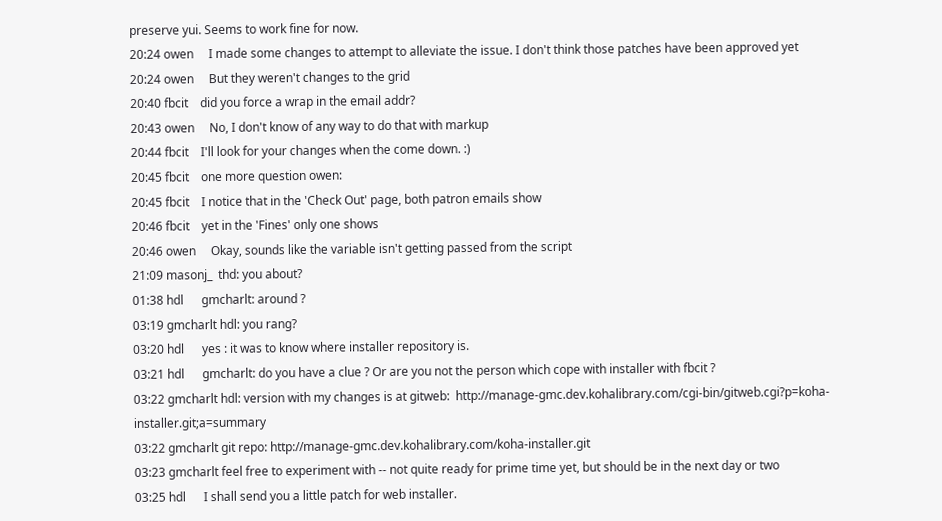preserve yui. Seems to work fine for now.
20:24 owen     I made some changes to attempt to alleviate the issue. I don't think those patches have been approved yet
20:24 owen     But they weren't changes to the grid
20:40 fbcit    did you force a wrap in the email addr?
20:43 owen     No, I don't know of any way to do that with markup
20:44 fbcit    I'll look for your changes when the come down. :)
20:45 fbcit    one more question owen:
20:45 fbcit    I notice that in the 'Check Out' page, both patron emails show
20:46 fbcit    yet in the 'Fines' only one shows
20:46 owen     Okay, sounds like the variable isn't getting passed from the script
21:09 masonj_  thd: you about?
01:38 hdl      gmcharlt: around ?
03:19 gmcharlt hdl: you rang?
03:20 hdl      yes : it was to know where installer repository is.
03:21 hdl      gmcharlt: do you have a clue ? Or are you not the person which cope with installer with fbcit ?
03:22 gmcharlt hdl: version with my changes is at gitweb:  http://manage-gmc.dev.kohalibrary.com/cgi-bin/gitweb.cgi?p=koha-installer.git;a=summary
03:22 gmcharlt git repo: http://manage-gmc.dev.kohalibrary.com/koha-installer.git
03:23 gmcharlt feel free to experiment with -- not quite ready for prime time yet, but should be in the next day or two
03:25 hdl      I shall send you a little patch for web installer.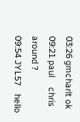03:26 gmcharlt ok
09:21 paul     chris around ?
09:54 JYL57    hello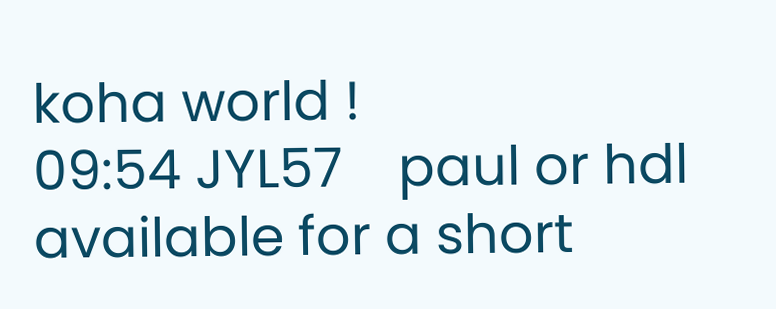koha world !
09:54 JYL57    paul or hdl available for a short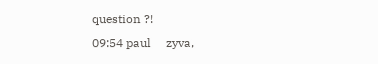question ?!
09:54 paul     zyva,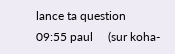lance ta question
09:55 paul     (sur koha-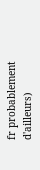fr probablement d'ailleurs)